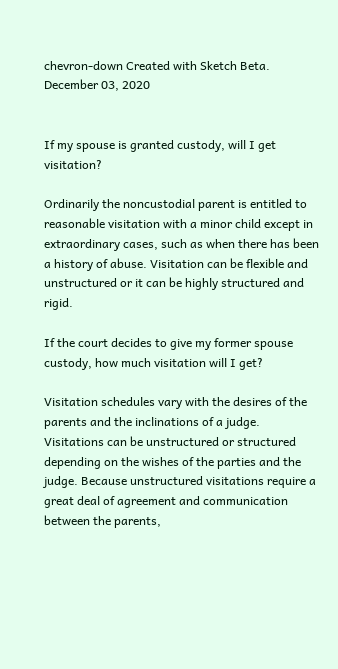chevron-down Created with Sketch Beta.
December 03, 2020


If my spouse is granted custody, will I get visitation?

Ordinarily the noncustodial parent is entitled to reasonable visitation with a minor child except in extraordinary cases, such as when there has been a history of abuse. Visitation can be flexible and unstructured or it can be highly structured and rigid.

If the court decides to give my former spouse custody, how much visitation will I get?

Visitation schedules vary with the desires of the parents and the inclinations of a judge. Visitations can be unstructured or structured depending on the wishes of the parties and the judge. Because unstructured visitations require a great deal of agreement and communication between the parents,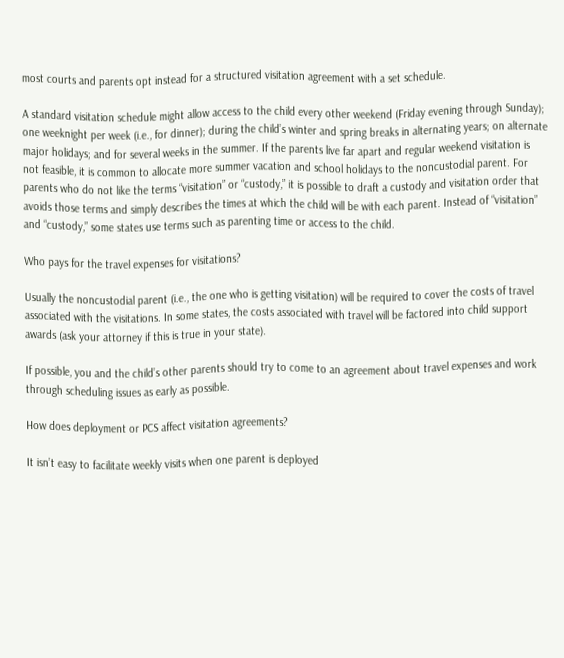most courts and parents opt instead for a structured visitation agreement with a set schedule.

A standard visitation schedule might allow access to the child every other weekend (Friday evening through Sunday); one weeknight per week (i.e., for dinner); during the child’s winter and spring breaks in alternating years; on alternate major holidays; and for several weeks in the summer. If the parents live far apart and regular weekend visitation is not feasible, it is common to allocate more summer vacation and school holidays to the noncustodial parent. For parents who do not like the terms “visitation” or “custody,” it is possible to draft a custody and visitation order that avoids those terms and simply describes the times at which the child will be with each parent. Instead of “visitation” and “custody,” some states use terms such as parenting time or access to the child.

Who pays for the travel expenses for visitations?

Usually the noncustodial parent (i.e., the one who is getting visitation) will be required to cover the costs of travel associated with the visitations. In some states, the costs associated with travel will be factored into child support awards (ask your attorney if this is true in your state).

If possible, you and the child’s other parents should try to come to an agreement about travel expenses and work through scheduling issues as early as possible.

How does deployment or PCS affect visitation agreements?

It isn’t easy to facilitate weekly visits when one parent is deployed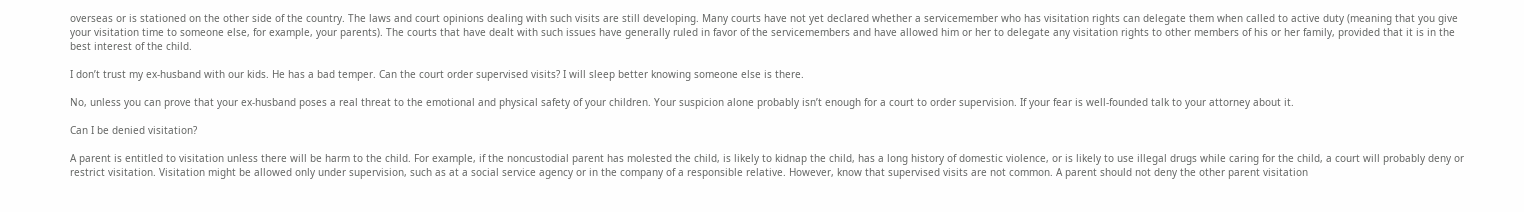overseas or is stationed on the other side of the country. The laws and court opinions dealing with such visits are still developing. Many courts have not yet declared whether a servicemember who has visitation rights can delegate them when called to active duty (meaning that you give your visitation time to someone else, for example, your parents). The courts that have dealt with such issues have generally ruled in favor of the servicemembers and have allowed him or her to delegate any visitation rights to other members of his or her family, provided that it is in the best interest of the child.

I don’t trust my ex-husband with our kids. He has a bad temper. Can the court order supervised visits? I will sleep better knowing someone else is there.

No, unless you can prove that your ex-husband poses a real threat to the emotional and physical safety of your children. Your suspicion alone probably isn’t enough for a court to order supervision. If your fear is well-founded talk to your attorney about it.

Can I be denied visitation?

A parent is entitled to visitation unless there will be harm to the child. For example, if the noncustodial parent has molested the child, is likely to kidnap the child, has a long history of domestic violence, or is likely to use illegal drugs while caring for the child, a court will probably deny or restrict visitation. Visitation might be allowed only under supervision, such as at a social service agency or in the company of a responsible relative. However, know that supervised visits are not common. A parent should not deny the other parent visitation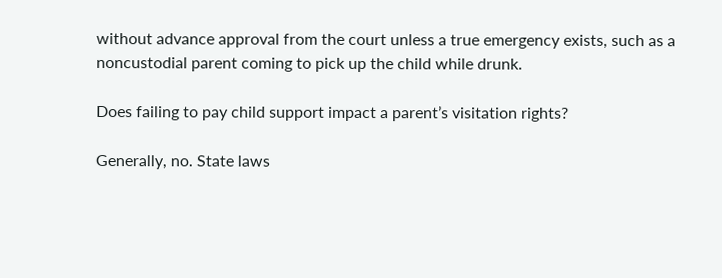without advance approval from the court unless a true emergency exists, such as a noncustodial parent coming to pick up the child while drunk.

Does failing to pay child support impact a parent’s visitation rights?

Generally, no. State laws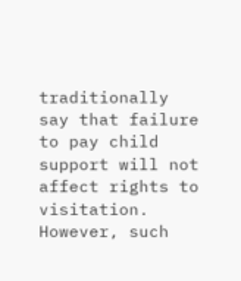traditionally say that failure to pay child support will not affect rights to visitation. However, such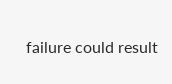failure could result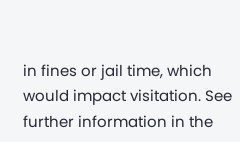in fines or jail time, which would impact visitation. See further information in the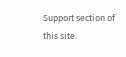Support section of this site.